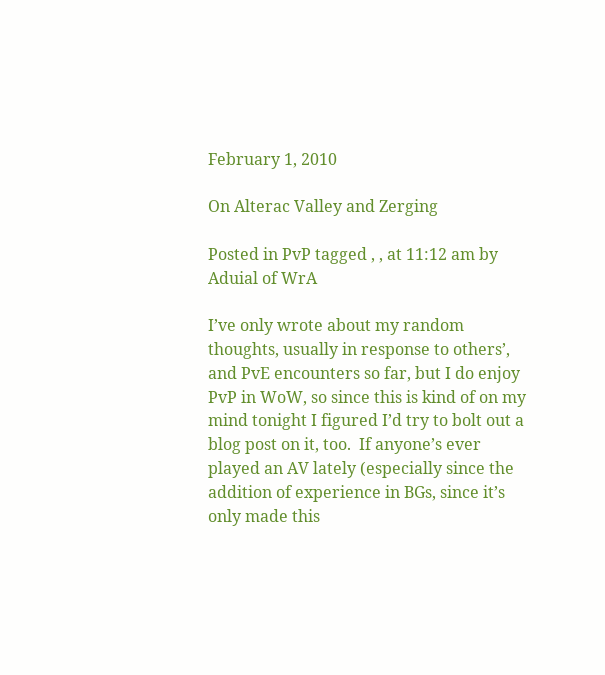February 1, 2010

On Alterac Valley and Zerging

Posted in PvP tagged , , at 11:12 am by Aduial of WrA

I’ve only wrote about my random thoughts, usually in response to others’, and PvE encounters so far, but I do enjoy PvP in WoW, so since this is kind of on my mind tonight I figured I’d try to bolt out a blog post on it, too.  If anyone’s ever played an AV lately (especially since the addition of experience in BGs, since it’s only made this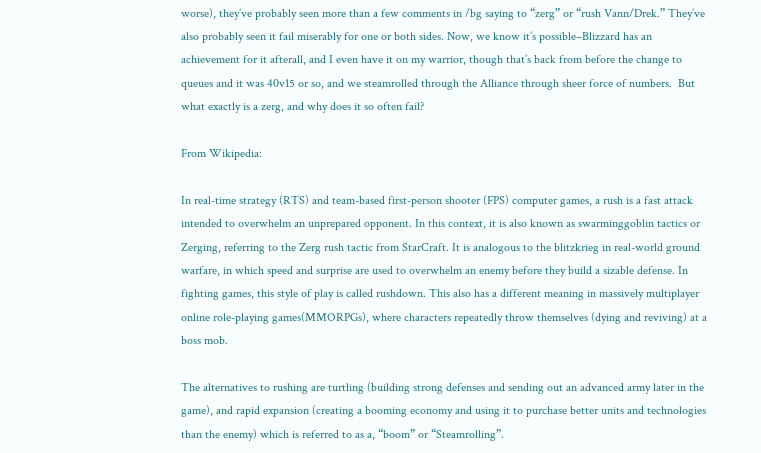worse), they’ve probably seen more than a few comments in /bg saying to “zerg” or “rush Vann/Drek.” They’ve also probably seen it fail miserably for one or both sides. Now, we know it’s possible–Blizzard has an achievement for it afterall, and I even have it on my warrior, though that’s back from before the change to queues and it was 40v15 or so, and we steamrolled through the Alliance through sheer force of numbers.  But what exactly is a zerg, and why does it so often fail?

From Wikipedia:

In real-time strategy (RTS) and team-based first-person shooter (FPS) computer games, a rush is a fast attack intended to overwhelm an unprepared opponent. In this context, it is also known as swarminggoblin tactics or Zerging, referring to the Zerg rush tactic from StarCraft. It is analogous to the blitzkrieg in real-world ground warfare, in which speed and surprise are used to overwhelm an enemy before they build a sizable defense. In fighting games, this style of play is called rushdown. This also has a different meaning in massively multiplayer online role-playing games(MMORPGs), where characters repeatedly throw themselves (dying and reviving) at a boss mob.

The alternatives to rushing are turtling (building strong defenses and sending out an advanced army later in the game), and rapid expansion (creating a booming economy and using it to purchase better units and technologies than the enemy) which is referred to as a, “boom” or “Steamrolling”.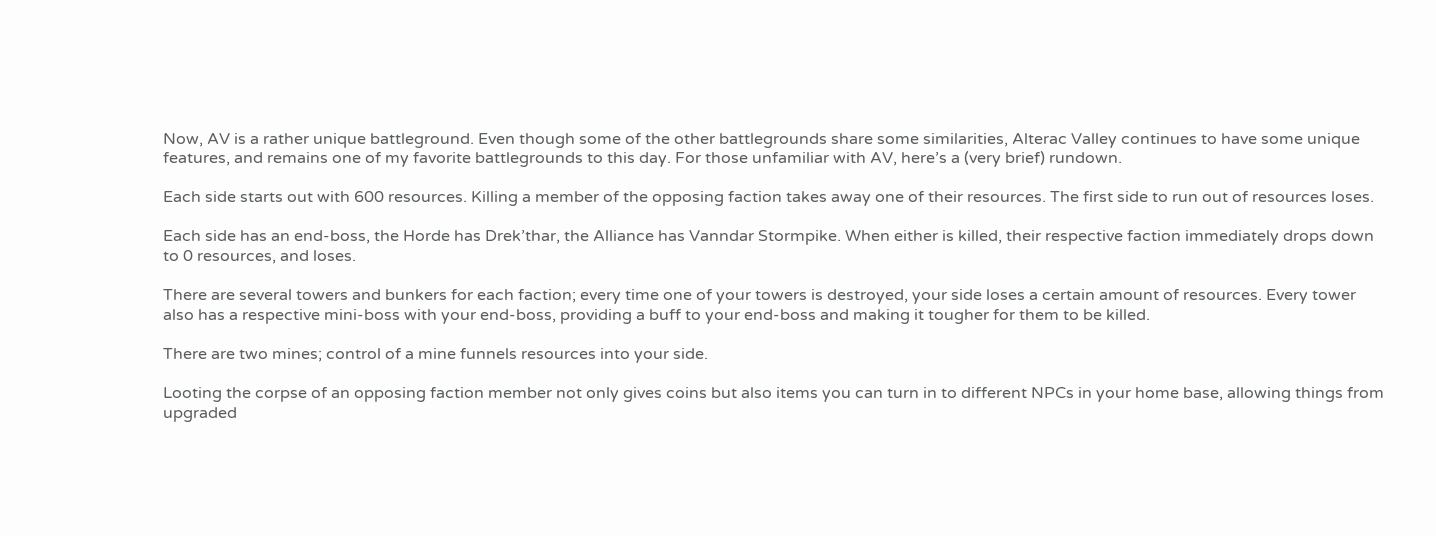Now, AV is a rather unique battleground. Even though some of the other battlegrounds share some similarities, Alterac Valley continues to have some unique features, and remains one of my favorite battlegrounds to this day. For those unfamiliar with AV, here’s a (very brief) rundown.

Each side starts out with 600 resources. Killing a member of the opposing faction takes away one of their resources. The first side to run out of resources loses.

Each side has an end-boss, the Horde has Drek’thar, the Alliance has Vanndar Stormpike. When either is killed, their respective faction immediately drops down to 0 resources, and loses.

There are several towers and bunkers for each faction; every time one of your towers is destroyed, your side loses a certain amount of resources. Every tower also has a respective mini-boss with your end-boss, providing a buff to your end-boss and making it tougher for them to be killed.

There are two mines; control of a mine funnels resources into your side.

Looting the corpse of an opposing faction member not only gives coins but also items you can turn in to different NPCs in your home base, allowing things from upgraded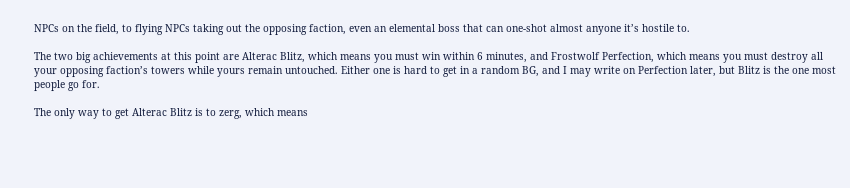NPCs on the field, to flying NPCs taking out the opposing faction, even an elemental boss that can one-shot almost anyone it’s hostile to.

The two big achievements at this point are Alterac Blitz, which means you must win within 6 minutes, and Frostwolf Perfection, which means you must destroy all your opposing faction’s towers while yours remain untouched. Either one is hard to get in a random BG, and I may write on Perfection later, but Blitz is the one most people go for.

The only way to get Alterac Blitz is to zerg, which means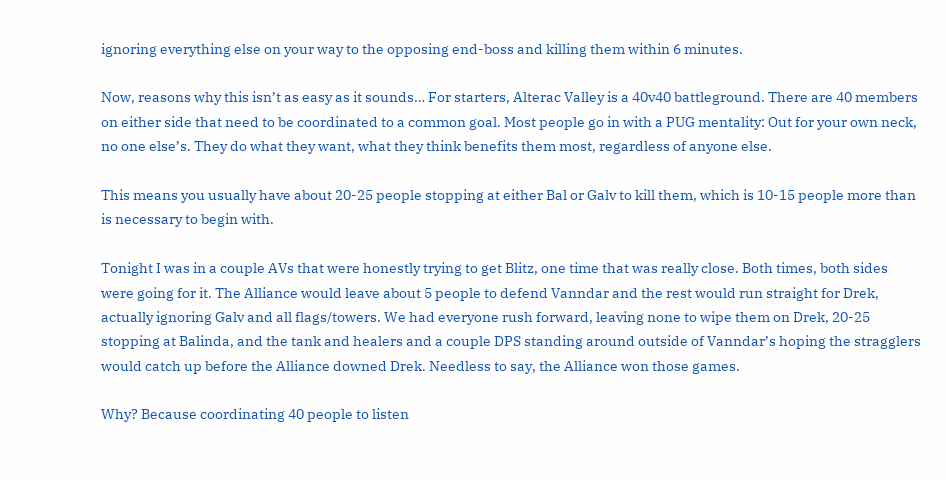ignoring everything else on your way to the opposing end-boss and killing them within 6 minutes.

Now, reasons why this isn’t as easy as it sounds… For starters, Alterac Valley is a 40v40 battleground. There are 40 members on either side that need to be coordinated to a common goal. Most people go in with a PUG mentality: Out for your own neck, no one else’s. They do what they want, what they think benefits them most, regardless of anyone else.

This means you usually have about 20-25 people stopping at either Bal or Galv to kill them, which is 10-15 people more than is necessary to begin with.

Tonight I was in a couple AVs that were honestly trying to get Blitz, one time that was really close. Both times, both sides were going for it. The Alliance would leave about 5 people to defend Vanndar and the rest would run straight for Drek, actually ignoring Galv and all flags/towers. We had everyone rush forward, leaving none to wipe them on Drek, 20-25 stopping at Balinda, and the tank and healers and a couple DPS standing around outside of Vanndar’s hoping the stragglers would catch up before the Alliance downed Drek. Needless to say, the Alliance won those games.

Why? Because coordinating 40 people to listen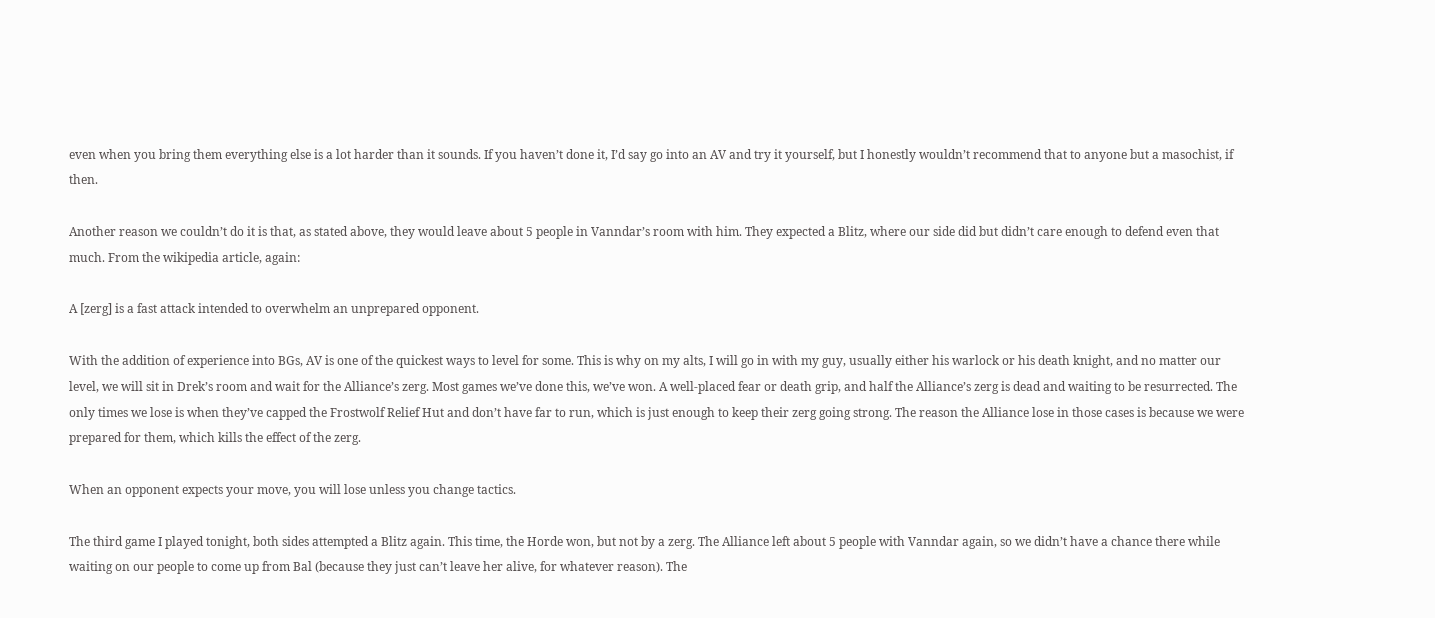even when you bring them everything else is a lot harder than it sounds. If you haven’t done it, I’d say go into an AV and try it yourself, but I honestly wouldn’t recommend that to anyone but a masochist, if then.

Another reason we couldn’t do it is that, as stated above, they would leave about 5 people in Vanndar’s room with him. They expected a Blitz, where our side did but didn’t care enough to defend even that much. From the wikipedia article, again:

A [zerg] is a fast attack intended to overwhelm an unprepared opponent.

With the addition of experience into BGs, AV is one of the quickest ways to level for some. This is why on my alts, I will go in with my guy, usually either his warlock or his death knight, and no matter our level, we will sit in Drek’s room and wait for the Alliance’s zerg. Most games we’ve done this, we’ve won. A well-placed fear or death grip, and half the Alliance’s zerg is dead and waiting to be resurrected. The only times we lose is when they’ve capped the Frostwolf Relief Hut and don’t have far to run, which is just enough to keep their zerg going strong. The reason the Alliance lose in those cases is because we were prepared for them, which kills the effect of the zerg.

When an opponent expects your move, you will lose unless you change tactics.

The third game I played tonight, both sides attempted a Blitz again. This time, the Horde won, but not by a zerg. The Alliance left about 5 people with Vanndar again, so we didn’t have a chance there while waiting on our people to come up from Bal (because they just can’t leave her alive, for whatever reason). The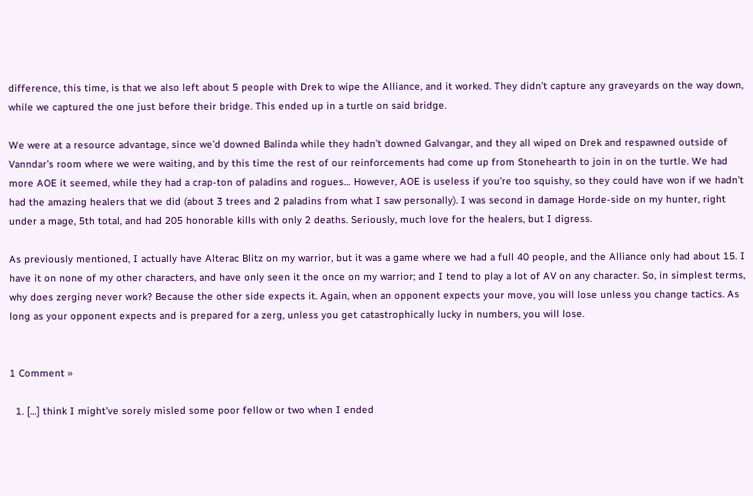difference, this time, is that we also left about 5 people with Drek to wipe the Alliance, and it worked. They didn’t capture any graveyards on the way down, while we captured the one just before their bridge. This ended up in a turtle on said bridge.

We were at a resource advantage, since we’d downed Balinda while they hadn’t downed Galvangar, and they all wiped on Drek and respawned outside of Vanndar’s room where we were waiting, and by this time the rest of our reinforcements had come up from Stonehearth to join in on the turtle. We had more AOE it seemed, while they had a crap-ton of paladins and rogues… However, AOE is useless if you’re too squishy, so they could have won if we hadn’t had the amazing healers that we did (about 3 trees and 2 paladins from what I saw personally). I was second in damage Horde-side on my hunter, right under a mage, 5th total, and had 205 honorable kills with only 2 deaths. Seriously, much love for the healers, but I digress.

As previously mentioned, I actually have Alterac Blitz on my warrior, but it was a game where we had a full 40 people, and the Alliance only had about 15. I have it on none of my other characters, and have only seen it the once on my warrior; and I tend to play a lot of AV on any character. So, in simplest terms, why does zerging never work? Because the other side expects it. Again, when an opponent expects your move, you will lose unless you change tactics. As long as your opponent expects and is prepared for a zerg, unless you get catastrophically lucky in numbers, you will lose.


1 Comment »

  1. […] think I might’ve sorely misled some poor fellow or two when I ended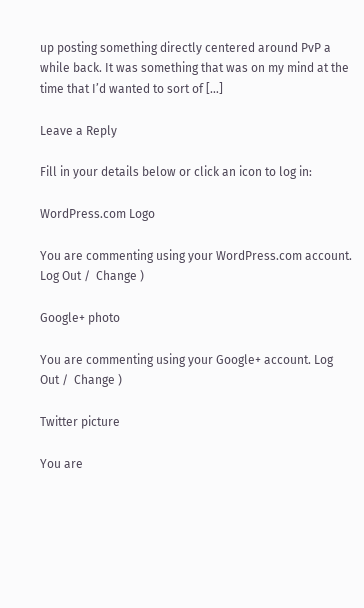up posting something directly centered around PvP a while back. It was something that was on my mind at the time that I’d wanted to sort of […]

Leave a Reply

Fill in your details below or click an icon to log in:

WordPress.com Logo

You are commenting using your WordPress.com account. Log Out /  Change )

Google+ photo

You are commenting using your Google+ account. Log Out /  Change )

Twitter picture

You are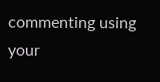commenting using your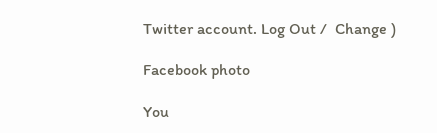Twitter account. Log Out /  Change )

Facebook photo

You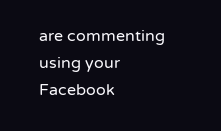are commenting using your Facebook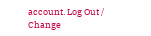account. Log Out /  Change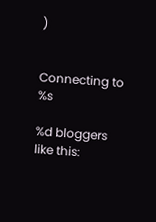)


Connecting to %s

%d bloggers like this: